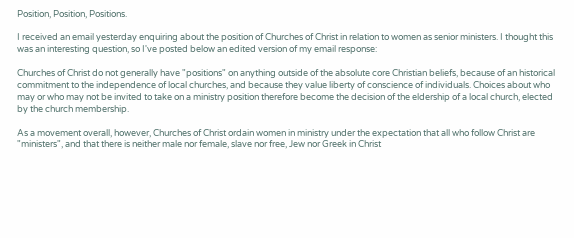Position, Position, Positions.

I received an email yesterday enquiring about the position of Churches of Christ in relation to women as senior ministers. I thought this was an interesting question, so I've posted below an edited version of my email response:

Churches of Christ do not generally have "positions" on anything outside of the absolute core Christian beliefs, because of an historical commitment to the independence of local churches, and because they value liberty of conscience of individuals. Choices about who may or who may not be invited to take on a ministry position therefore become the decision of the eldership of a local church, elected by the church membership.

As a movement overall, however, Churches of Christ ordain women in ministry under the expectation that all who follow Christ are "ministers", and that there is neither male nor female, slave nor free, Jew nor Greek in Christ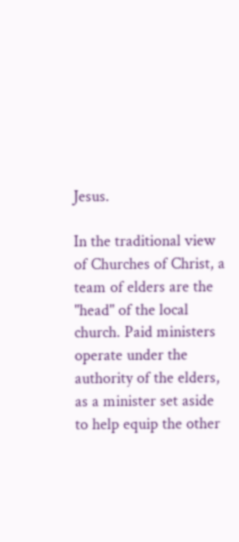Jesus.

In the traditional view of Churches of Christ, a team of elders are the "head" of the local church. Paid ministers operate under the authority of the elders, as a minister set aside to help equip the other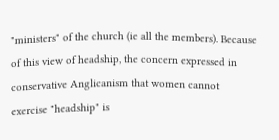"ministers" of the church (ie all the members). Because of this view of headship, the concern expressed in conservative Anglicanism that women cannot exercise "headship" is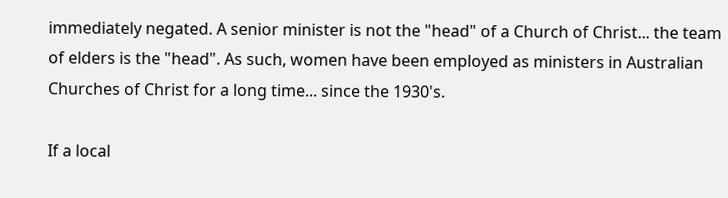immediately negated. A senior minister is not the "head" of a Church of Christ... the team of elders is the "head". As such, women have been employed as ministers in Australian Churches of Christ for a long time... since the 1930's.

If a local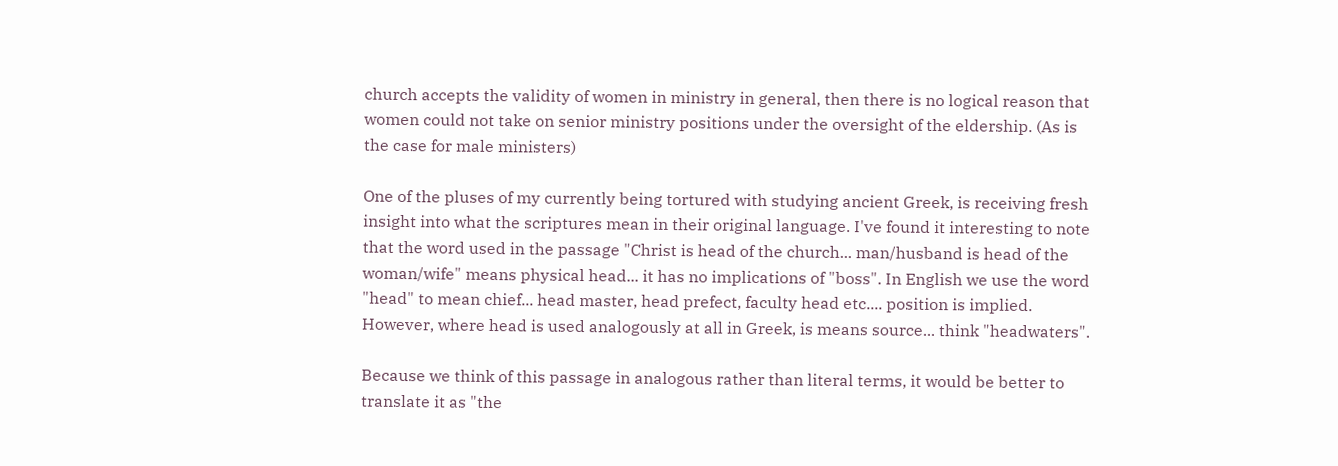church accepts the validity of women in ministry in general, then there is no logical reason that women could not take on senior ministry positions under the oversight of the eldership. (As is the case for male ministers)

One of the pluses of my currently being tortured with studying ancient Greek, is receiving fresh insight into what the scriptures mean in their original language. I've found it interesting to note that the word used in the passage "Christ is head of the church... man/husband is head of the woman/wife" means physical head... it has no implications of "boss". In English we use the word "head" to mean chief... head master, head prefect, faculty head etc.... position is implied. However, where head is used analogously at all in Greek, is means source... think "headwaters".

Because we think of this passage in analogous rather than literal terms, it would be better to translate it as "the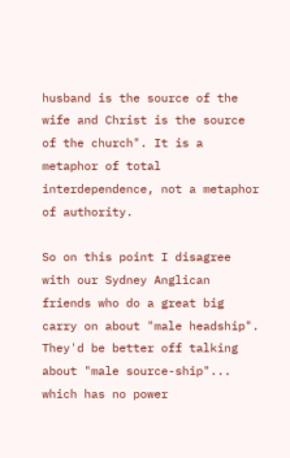husband is the source of the wife and Christ is the source of the church". It is a metaphor of total interdependence, not a metaphor of authority.

So on this point I disagree with our Sydney Anglican friends who do a great big carry on about "male headship". They'd be better off talking about "male source-ship"... which has no power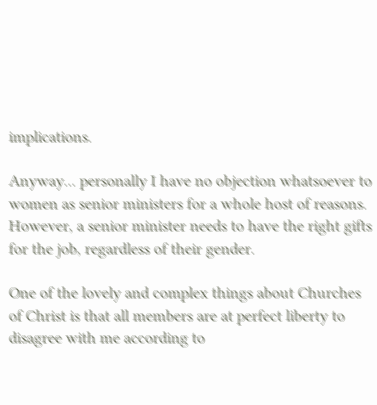implications.

Anyway... personally I have no objection whatsoever to women as senior ministers for a whole host of reasons. However, a senior minister needs to have the right gifts for the job, regardless of their gender.

One of the lovely and complex things about Churches of Christ is that all members are at perfect liberty to disagree with me according to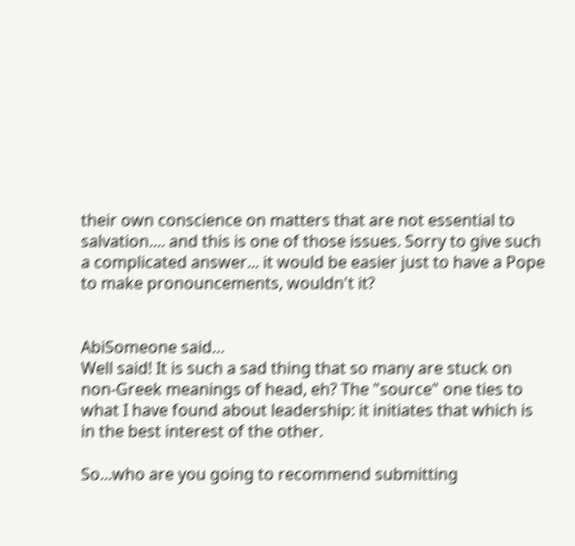their own conscience on matters that are not essential to salvation.... and this is one of those issues. Sorry to give such a complicated answer... it would be easier just to have a Pope to make pronouncements, wouldn't it?


AbiSomeone said…
Well said! It is such a sad thing that so many are stuck on non-Greek meanings of head, eh? The "source" one ties to what I have found about leadership: it initiates that which is in the best interest of the other.

So...who are you going to recommend submitting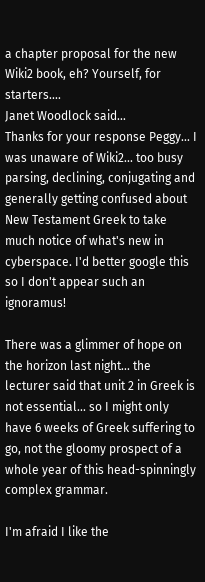a chapter proposal for the new Wiki2 book, eh? Yourself, for starters....
Janet Woodlock said…
Thanks for your response Peggy... I was unaware of Wiki2... too busy parsing, declining, conjugating and generally getting confused about New Testament Greek to take much notice of what's new in cyberspace. I'd better google this so I don't appear such an ignoramus!

There was a glimmer of hope on the horizon last night... the lecturer said that unit 2 in Greek is not essential... so I might only have 6 weeks of Greek suffering to go, not the gloomy prospect of a whole year of this head-spinningly complex grammar.

I'm afraid I like the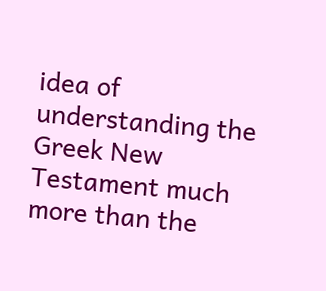idea of understanding the Greek New Testament much more than the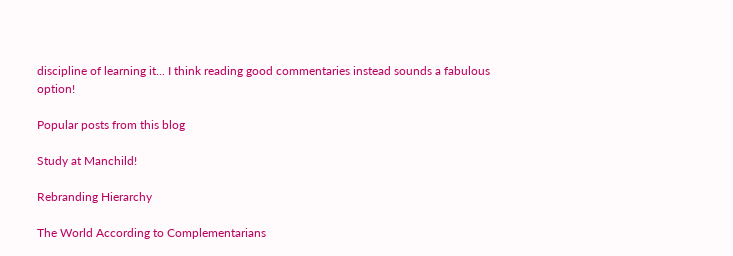discipline of learning it... I think reading good commentaries instead sounds a fabulous option!

Popular posts from this blog

Study at Manchild!

Rebranding Hierarchy

The World According to Complementarians